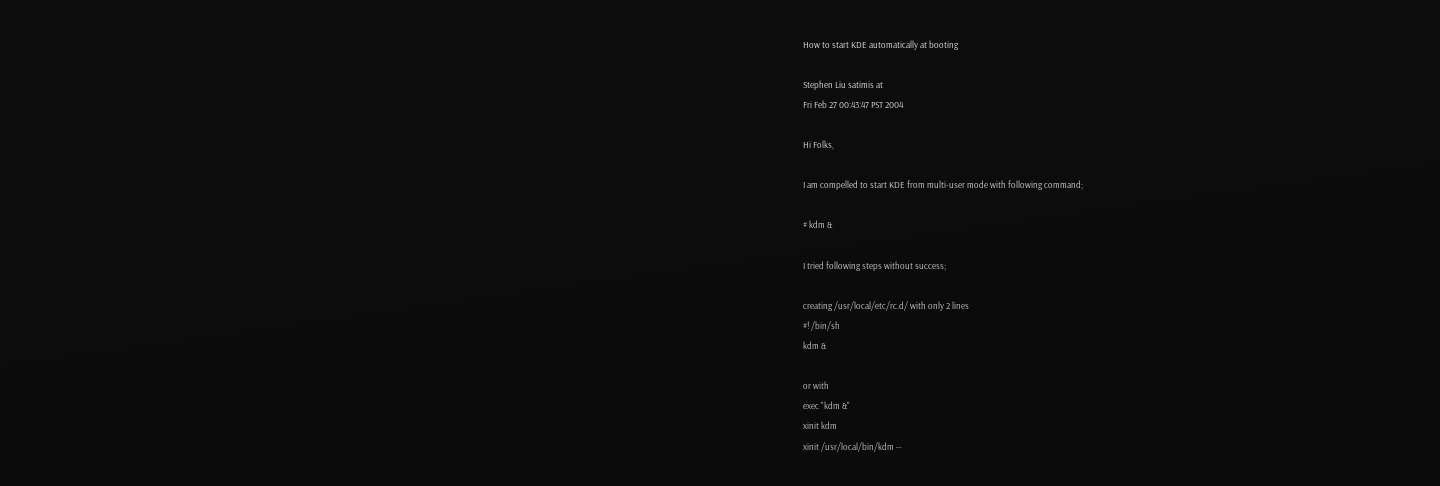How to start KDE automatically at booting

Stephen Liu satimis at
Fri Feb 27 00:43:47 PST 2004

Hi Folks,

I am compelled to start KDE from multi-user mode with following command;

# kdm &

I tried following steps without success;

creating /usr/local/etc/rc.d/ with only 2 lines
#! /bin/sh
kdm &

or with
exec "kdm &"
xinit kdm
xinit /usr/local/bin/kdm --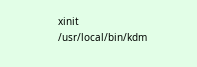xinit /usr/local/bin/kdm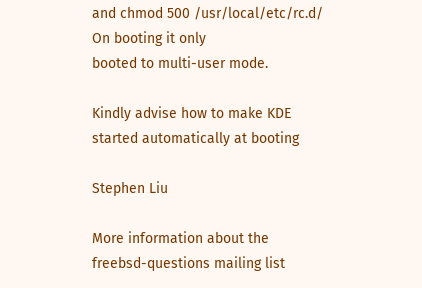and chmod 500 /usr/local/etc/rc.d/ On booting it only
booted to multi-user mode.

Kindly advise how to make KDE started automatically at booting

Stephen Liu

More information about the freebsd-questions mailing list